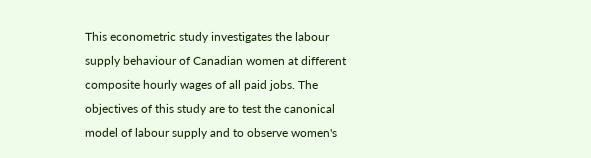This econometric study investigates the labour supply behaviour of Canadian women at different composite hourly wages of all paid jobs. The objectives of this study are to test the canonical model of labour supply and to observe women's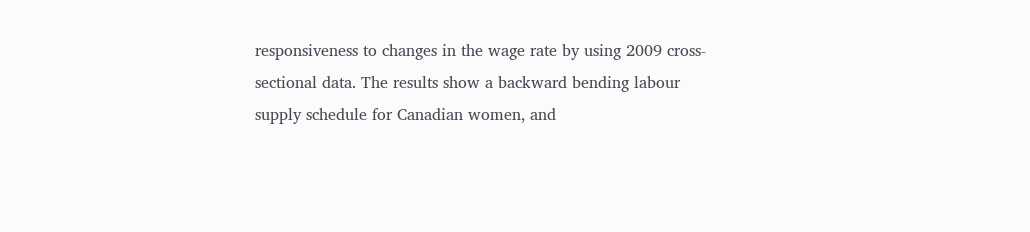responsiveness to changes in the wage rate by using 2009 cross-sectional data. The results show a backward bending labour supply schedule for Canadian women, and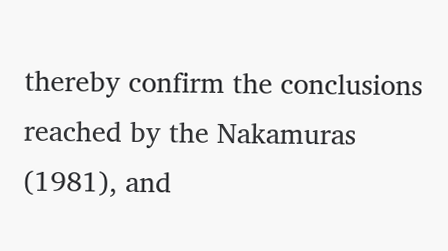thereby confirm the conclusions reached by the Nakamuras (1981), and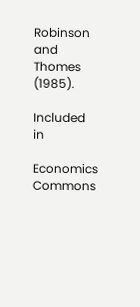Robinson and Thomes (1985).

Included in

Economics Commons